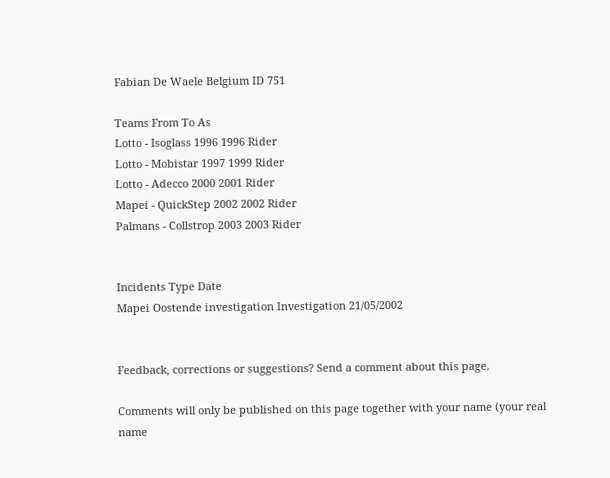Fabian De Waele Belgium ID 751

Teams From To As
Lotto - Isoglass 1996 1996 Rider
Lotto - Mobistar 1997 1999 Rider
Lotto - Adecco 2000 2001 Rider
Mapei - QuickStep 2002 2002 Rider
Palmans - Collstrop 2003 2003 Rider


Incidents Type Date
Mapei Oostende investigation Investigation 21/05/2002


Feedback, corrections or suggestions? Send a comment about this page.

Comments will only be published on this page together with your name (your real name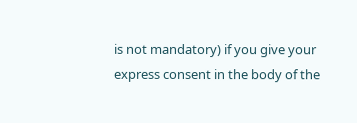is not mandatory) if you give your express consent in the body of the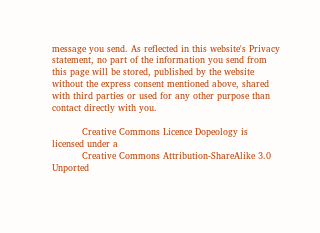message you send. As reflected in this website's Privacy statement, no part of the information you send from this page will be stored, published by the website without the express consent mentioned above, shared with third parties or used for any other purpose than contact directly with you.

          Creative Commons Licence Dopeology is licensed under a
          Creative Commons Attribution-ShareAlike 3.0 Unported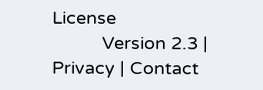License
          Version 2.3 | Privacy | Contact